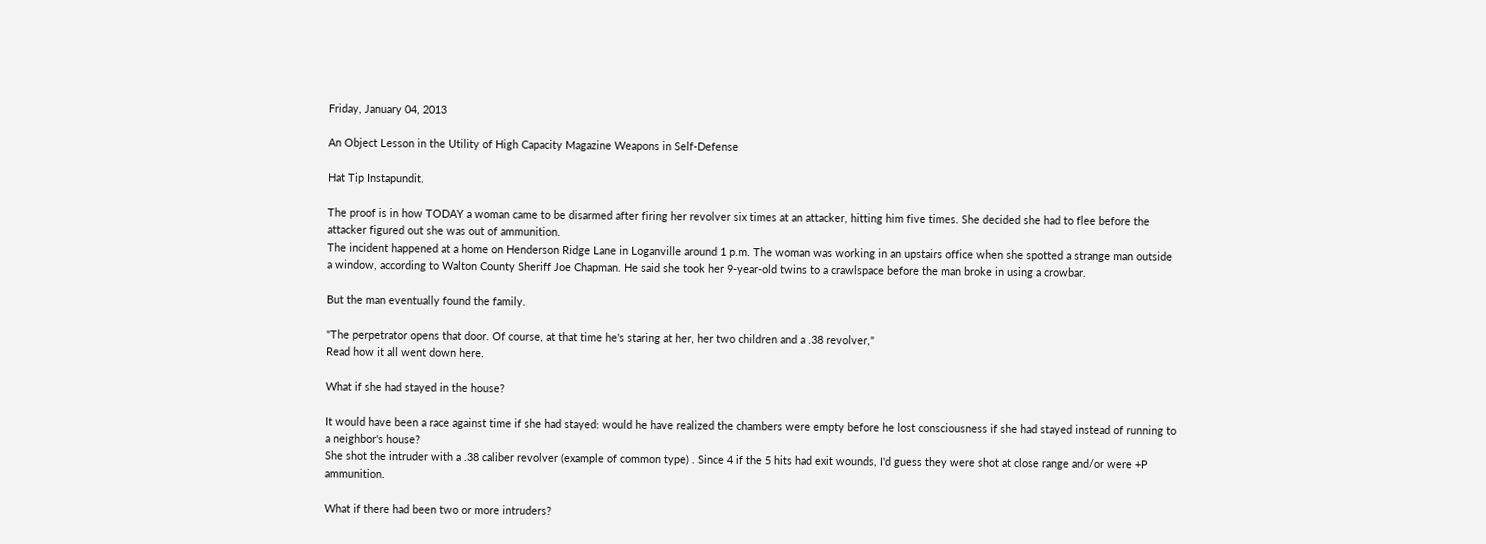Friday, January 04, 2013

An Object Lesson in the Utility of High Capacity Magazine Weapons in Self-Defense

Hat Tip Instapundit.

The proof is in how TODAY a woman came to be disarmed after firing her revolver six times at an attacker, hitting him five times. She decided she had to flee before the attacker figured out she was out of ammunition.
The incident happened at a home on Henderson Ridge Lane in Loganville around 1 p.m. The woman was working in an upstairs office when she spotted a strange man outside a window, according to Walton County Sheriff Joe Chapman. He said she took her 9-year-old twins to a crawlspace before the man broke in using a crowbar.

But the man eventually found the family.

"The perpetrator opens that door. Of course, at that time he's staring at her, her two children and a .38 revolver,"
Read how it all went down here.

What if she had stayed in the house?

It would have been a race against time if she had stayed: would he have realized the chambers were empty before he lost consciousness if she had stayed instead of running to a neighbor's house?
She shot the intruder with a .38 caliber revolver (example of common type) . Since 4 if the 5 hits had exit wounds, I'd guess they were shot at close range and/or were +P ammunition.

What if there had been two or more intruders?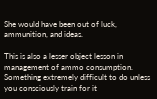She would have been out of luck, ammunition, and ideas.

This is also a lesser object lesson in  management of ammo consumption. Something extremely difficult to do unless you consciously train for it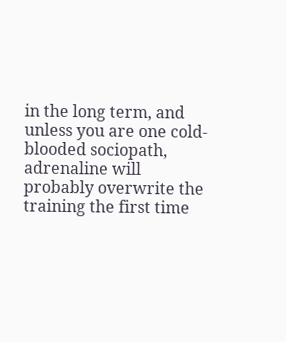in the long term, and unless you are one cold-blooded sociopath, adrenaline will probably overwrite the training the first time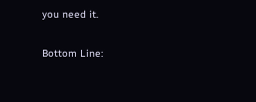you need it.

Bottom Line: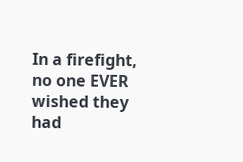In a firefight, no one EVER wished they had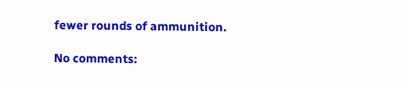fewer rounds of ammunition.

No comments: